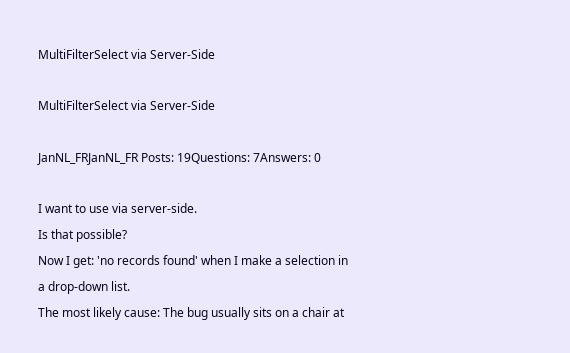MultiFilterSelect via Server-Side

MultiFilterSelect via Server-Side

JanNL_FRJanNL_FR Posts: 19Questions: 7Answers: 0

I want to use via server-side.
Is that possible?
Now I get: 'no records found' when I make a selection in a drop-down list.
The most likely cause: The bug usually sits on a chair at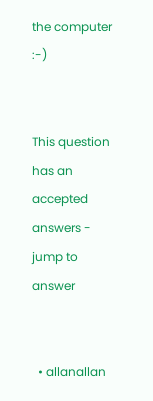the computer :-)


This question has an accepted answers - jump to answer


  • allanallan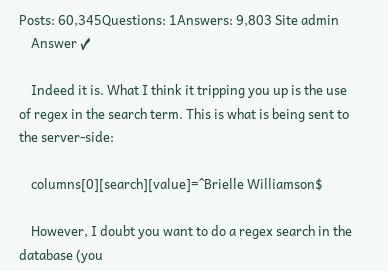Posts: 60,345Questions: 1Answers: 9,803 Site admin
    Answer ✓

    Indeed it is. What I think it tripping you up is the use of regex in the search term. This is what is being sent to the server-side:

    columns[0][search][value]=^Brielle Williamson$

    However, I doubt you want to do a regex search in the database (you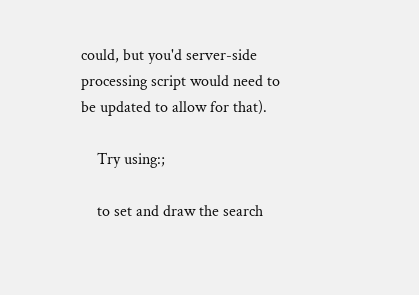could, but you'd server-side processing script would need to be updated to allow for that).

    Try using:;

    to set and draw the search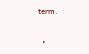term.


  •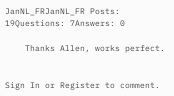JanNL_FRJanNL_FR Posts: 19Questions: 7Answers: 0

    Thanks Allen, works perfect.


Sign In or Register to comment.